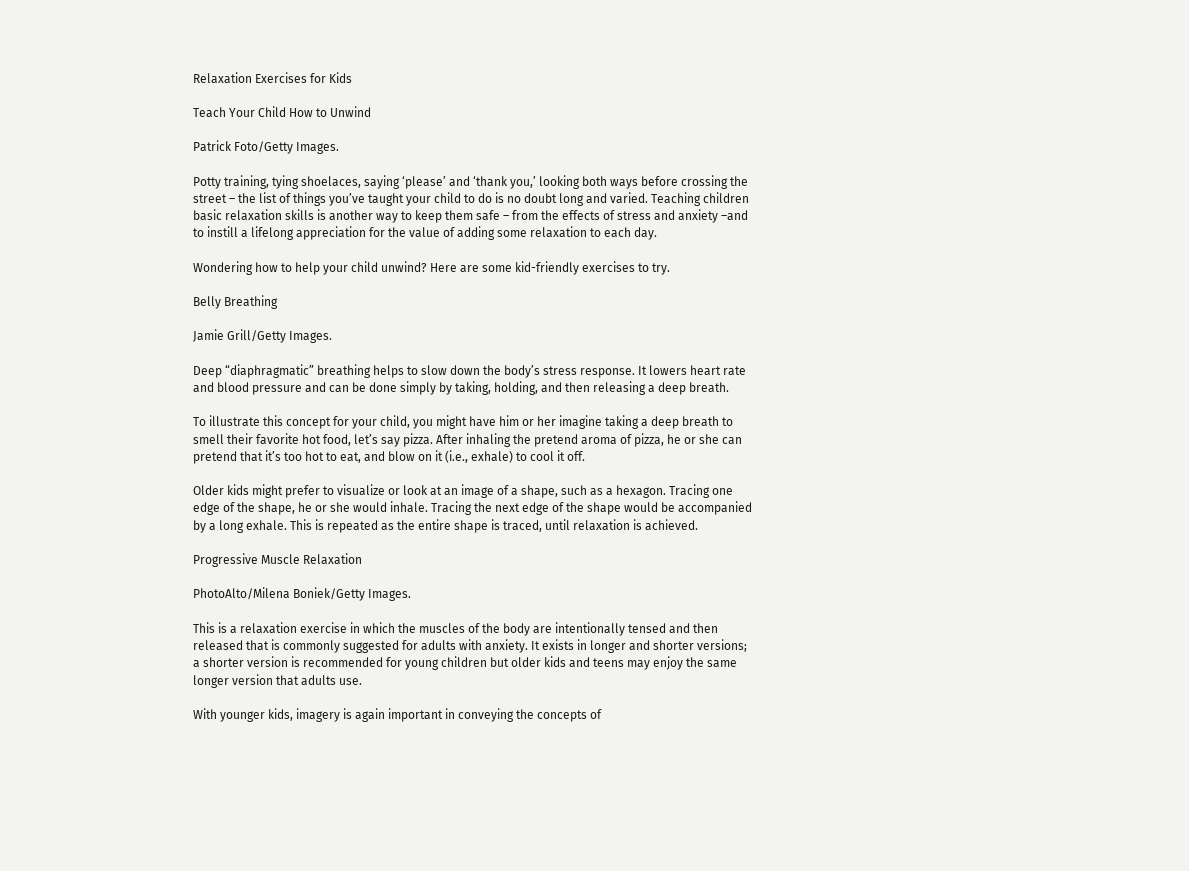Relaxation Exercises for Kids

Teach Your Child How to Unwind

Patrick Foto/Getty Images.

Potty training, tying shoelaces, saying ‘please’ and ‘thank you,’ looking both ways before crossing the street – the list of things you’ve taught your child to do is no doubt long and varied. Teaching children basic relaxation skills is another way to keep them safe – from the effects of stress and anxiety –and to instill a lifelong appreciation for the value of adding some relaxation to each day.

Wondering how to help your child unwind? Here are some kid-friendly exercises to try.

Belly Breathing

Jamie Grill/Getty Images.

Deep “diaphragmatic” breathing helps to slow down the body’s stress response. It lowers heart rate and blood pressure and can be done simply by taking, holding, and then releasing a deep breath.

To illustrate this concept for your child, you might have him or her imagine taking a deep breath to smell their favorite hot food, let’s say pizza. After inhaling the pretend aroma of pizza, he or she can pretend that it’s too hot to eat, and blow on it (i.e., exhale) to cool it off.

Older kids might prefer to visualize or look at an image of a shape, such as a hexagon. Tracing one edge of the shape, he or she would inhale. Tracing the next edge of the shape would be accompanied by a long exhale. This is repeated as the entire shape is traced, until relaxation is achieved.

Progressive Muscle Relaxation

PhotoAlto/Milena Boniek/Getty Images.

This is a relaxation exercise in which the muscles of the body are intentionally tensed and then released that is commonly suggested for adults with anxiety. It exists in longer and shorter versions; a shorter version is recommended for young children but older kids and teens may enjoy the same longer version that adults use.

With younger kids, imagery is again important in conveying the concepts of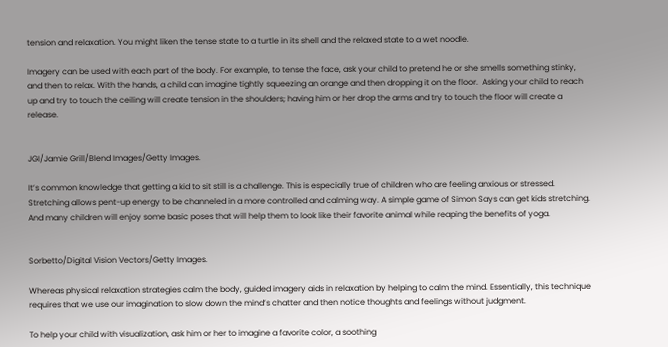tension and relaxation. You might liken the tense state to a turtle in its shell and the relaxed state to a wet noodle.

Imagery can be used with each part of the body. For example, to tense the face, ask your child to pretend he or she smells something stinky, and then to relax. With the hands, a child can imagine tightly squeezing an orange and then dropping it on the floor.  Asking your child to reach up and try to touch the ceiling will create tension in the shoulders; having him or her drop the arms and try to touch the floor will create a release.


JGI/Jamie Grill/Blend Images/Getty Images.

It’s common knowledge that getting a kid to sit still is a challenge. This is especially true of children who are feeling anxious or stressed. Stretching allows pent-up energy to be channeled in a more controlled and calming way. A simple game of Simon Says can get kids stretching. And many children will enjoy some basic poses that will help them to look like their favorite animal while reaping the benefits of yoga.


Sorbetto/Digital Vision Vectors/Getty Images.

Whereas physical relaxation strategies calm the body, guided imagery aids in relaxation by helping to calm the mind. Essentially, this technique requires that we use our imagination to slow down the mind’s chatter and then notice thoughts and feelings without judgment.

To help your child with visualization, ask him or her to imagine a favorite color, a soothing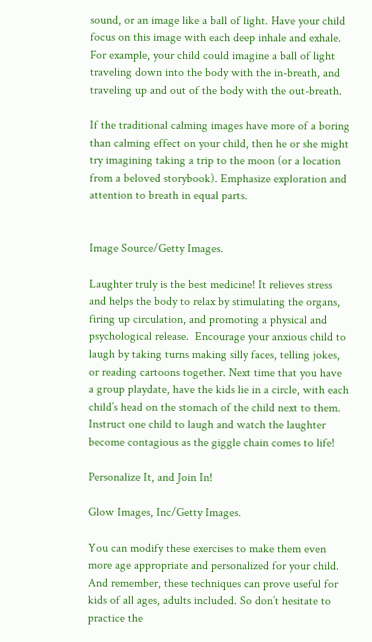sound, or an image like a ball of light. Have your child focus on this image with each deep inhale and exhale. For example, your child could imagine a ball of light traveling down into the body with the in-breath, and traveling up and out of the body with the out-breath.

If the traditional calming images have more of a boring than calming effect on your child, then he or she might try imagining taking a trip to the moon (or a location from a beloved storybook). Emphasize exploration and attention to breath in equal parts.


Image Source/Getty Images.

Laughter truly is the best medicine! It relieves stress and helps the body to relax by stimulating the organs, firing up circulation, and promoting a physical and psychological release.  Encourage your anxious child to laugh by taking turns making silly faces, telling jokes, or reading cartoons together. Next time that you have a group playdate, have the kids lie in a circle, with each child’s head on the stomach of the child next to them. Instruct one child to laugh and watch the laughter become contagious as the giggle chain comes to life!

Personalize It, and Join In!

Glow Images, Inc/Getty Images.

You can modify these exercises to make them even more age appropriate and personalized for your child. And remember, these techniques can prove useful for kids of all ages, adults included. So don’t hesitate to practice the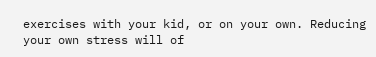exercises with your kid, or on your own. Reducing your own stress will of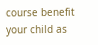course benefit your child as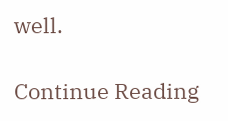well.

Continue Reading